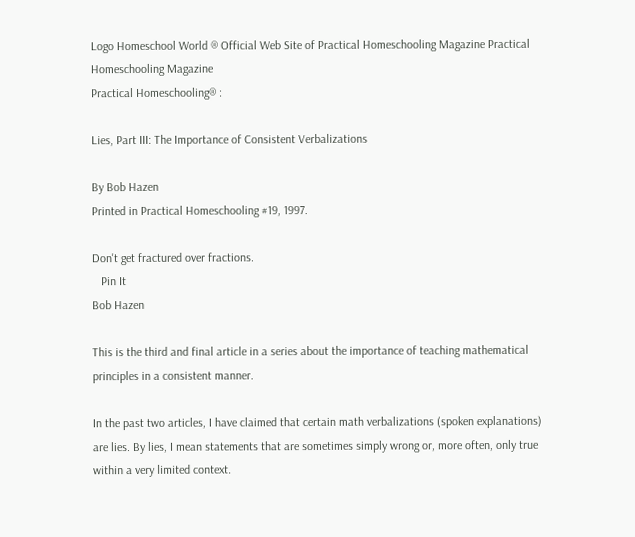Logo Homeschool World ® Official Web Site of Practical Homeschooling Magazine Practical Homeschooling Magazine
Practical Homeschooling® :

Lies, Part III: The Importance of Consistent Verbalizations

By Bob Hazen
Printed in Practical Homeschooling #19, 1997.

Don't get fractured over fractions.
   Pin It
Bob Hazen

This is the third and final article in a series about the importance of teaching mathematical principles in a consistent manner.

In the past two articles, I have claimed that certain math verbalizations (spoken explanations) are lies. By lies, I mean statements that are sometimes simply wrong or, more often, only true within a very limited context.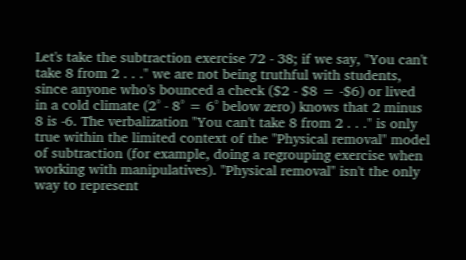Let's take the subtraction exercise 72 - 38; if we say, "You can't take 8 from 2 . . ." we are not being truthful with students, since anyone who's bounced a check ($2 - $8 = -$6) or lived in a cold climate (2° - 8° = 6° below zero) knows that 2 minus 8 is -6. The verbalization "You can't take 8 from 2 . . ." is only true within the limited context of the "Physical removal" model of subtraction (for example, doing a regrouping exercise when working with manipulatives). "Physical removal" isn't the only way to represent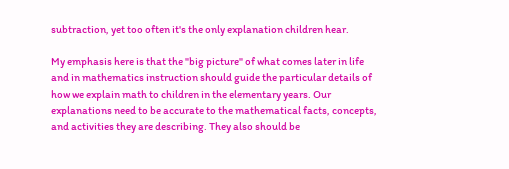subtraction, yet too often it's the only explanation children hear.

My emphasis here is that the "big picture" of what comes later in life and in mathematics instruction should guide the particular details of how we explain math to children in the elementary years. Our explanations need to be accurate to the mathematical facts, concepts, and activities they are describing. They also should be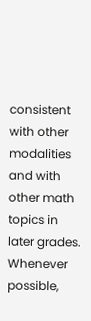consistent with other modalities and with other math topics in later grades. Whenever possible,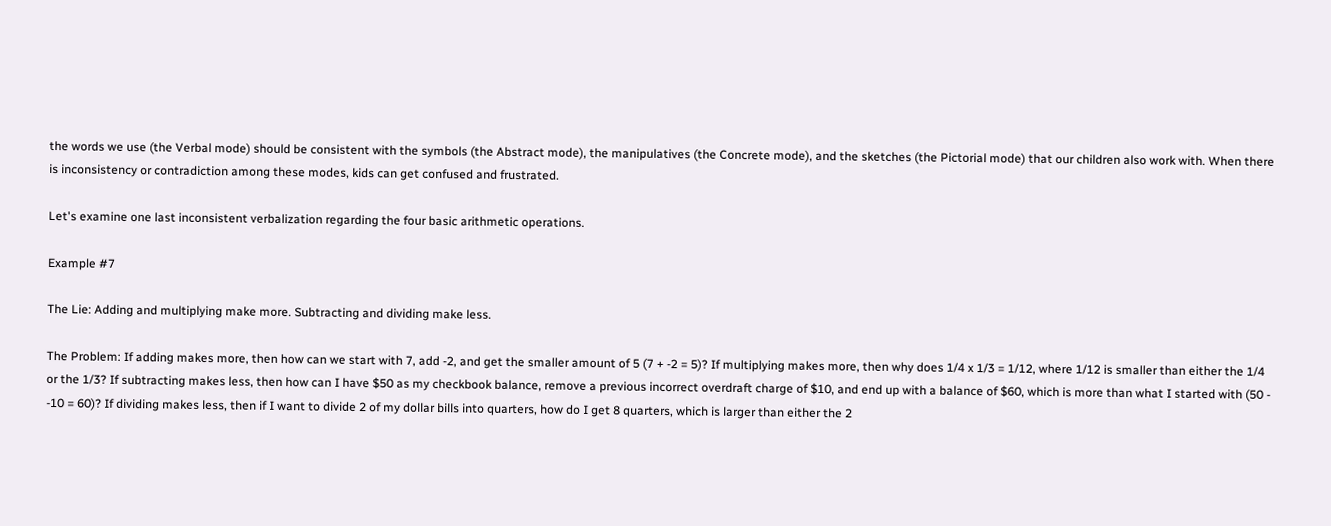the words we use (the Verbal mode) should be consistent with the symbols (the Abstract mode), the manipulatives (the Concrete mode), and the sketches (the Pictorial mode) that our children also work with. When there is inconsistency or contradiction among these modes, kids can get confused and frustrated.

Let's examine one last inconsistent verbalization regarding the four basic arithmetic operations.

Example #7

The Lie: Adding and multiplying make more. Subtracting and dividing make less.

The Problem: If adding makes more, then how can we start with 7, add -2, and get the smaller amount of 5 (7 + -2 = 5)? If multiplying makes more, then why does 1/4 x 1/3 = 1/12, where 1/12 is smaller than either the 1/4 or the 1/3? If subtracting makes less, then how can I have $50 as my checkbook balance, remove a previous incorrect overdraft charge of $10, and end up with a balance of $60, which is more than what I started with (50 - -10 = 60)? If dividing makes less, then if I want to divide 2 of my dollar bills into quarters, how do I get 8 quarters, which is larger than either the 2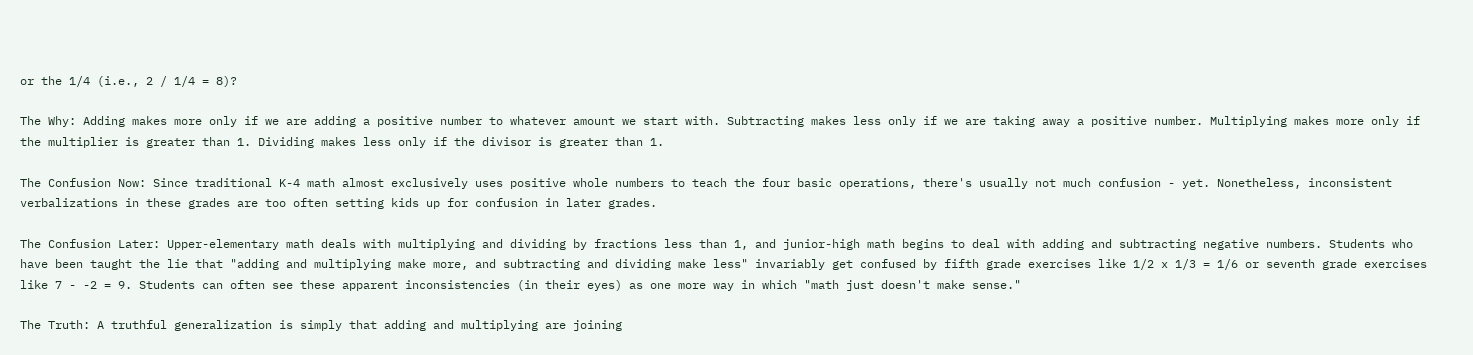or the 1/4 (i.e., 2 / 1/4 = 8)?

The Why: Adding makes more only if we are adding a positive number to whatever amount we start with. Subtracting makes less only if we are taking away a positive number. Multiplying makes more only if the multiplier is greater than 1. Dividing makes less only if the divisor is greater than 1.

The Confusion Now: Since traditional K-4 math almost exclusively uses positive whole numbers to teach the four basic operations, there's usually not much confusion - yet. Nonetheless, inconsistent verbalizations in these grades are too often setting kids up for confusion in later grades.

The Confusion Later: Upper-elementary math deals with multiplying and dividing by fractions less than 1, and junior-high math begins to deal with adding and subtracting negative numbers. Students who have been taught the lie that "adding and multiplying make more, and subtracting and dividing make less" invariably get confused by fifth grade exercises like 1/2 x 1/3 = 1/6 or seventh grade exercises like 7 - -2 = 9. Students can often see these apparent inconsistencies (in their eyes) as one more way in which "math just doesn't make sense."

The Truth: A truthful generalization is simply that adding and multiplying are joining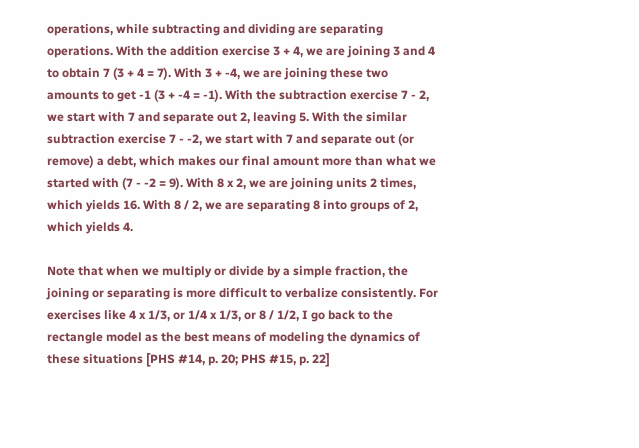operations, while subtracting and dividing are separating operations. With the addition exercise 3 + 4, we are joining 3 and 4 to obtain 7 (3 + 4 = 7). With 3 + -4, we are joining these two amounts to get -1 (3 + -4 = -1). With the subtraction exercise 7 - 2, we start with 7 and separate out 2, leaving 5. With the similar subtraction exercise 7 - -2, we start with 7 and separate out (or remove) a debt, which makes our final amount more than what we started with (7 - -2 = 9). With 8 x 2, we are joining units 2 times, which yields 16. With 8 / 2, we are separating 8 into groups of 2, which yields 4.

Note that when we multiply or divide by a simple fraction, the joining or separating is more difficult to verbalize consistently. For exercises like 4 x 1/3, or 1/4 x 1/3, or 8 / 1/2, I go back to the rectangle model as the best means of modeling the dynamics of these situations [PHS #14, p. 20; PHS #15, p. 22]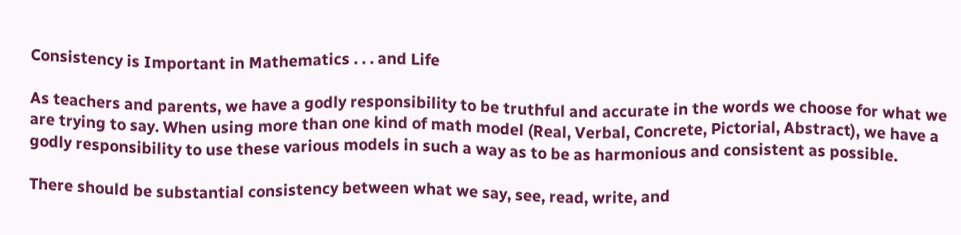Consistency is Important in Mathematics . . . and Life

As teachers and parents, we have a godly responsibility to be truthful and accurate in the words we choose for what we are trying to say. When using more than one kind of math model (Real, Verbal, Concrete, Pictorial, Abstract), we have a godly responsibility to use these various models in such a way as to be as harmonious and consistent as possible.

There should be substantial consistency between what we say, see, read, write, and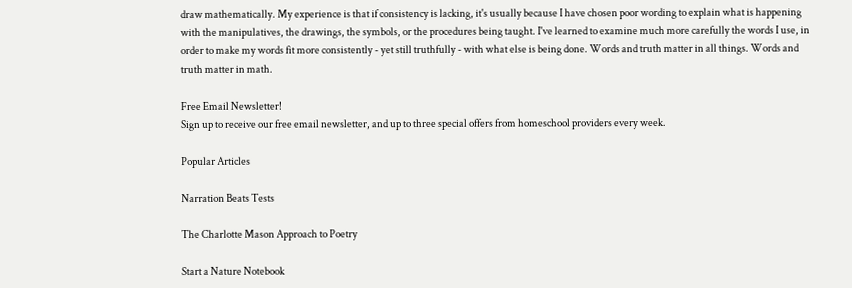draw mathematically. My experience is that if consistency is lacking, it's usually because I have chosen poor wording to explain what is happening with the manipulatives, the drawings, the symbols, or the procedures being taught. I've learned to examine much more carefully the words I use, in order to make my words fit more consistently - yet still truthfully - with what else is being done. Words and truth matter in all things. Words and truth matter in math.

Free Email Newsletter!
Sign up to receive our free email newsletter, and up to three special offers from homeschool providers every week.

Popular Articles

Narration Beats Tests

The Charlotte Mason Approach to Poetry

Start a Nature Notebook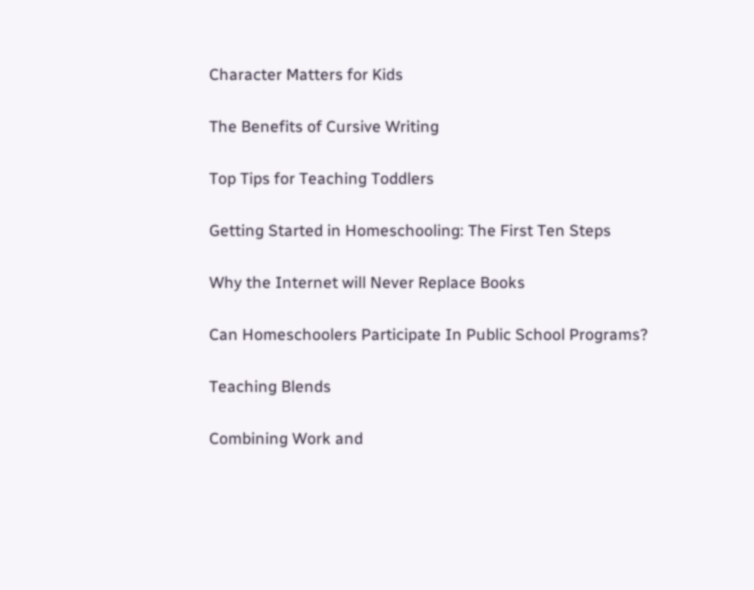Character Matters for Kids

The Benefits of Cursive Writing

Top Tips for Teaching Toddlers

Getting Started in Homeschooling: The First Ten Steps

Why the Internet will Never Replace Books

Can Homeschoolers Participate In Public School Programs?

Teaching Blends

Combining Work and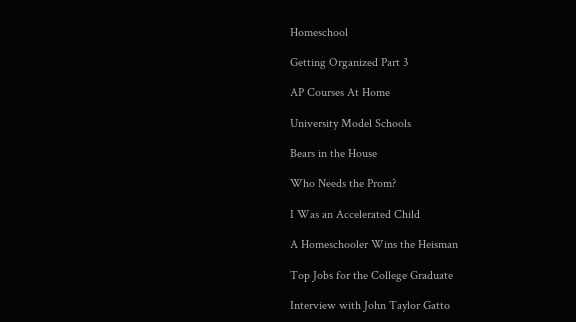Homeschool

Getting Organized Part 3

AP Courses At Home

University Model Schools

Bears in the House

Who Needs the Prom?

I Was an Accelerated Child

A Homeschooler Wins the Heisman

Top Jobs for the College Graduate

Interview with John Taylor Gatto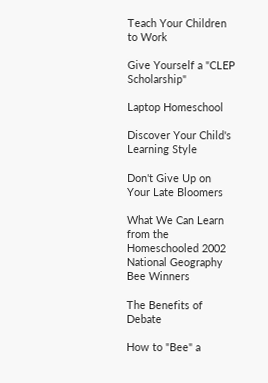Teach Your Children to Work

Give Yourself a "CLEP Scholarship"

Laptop Homeschool

Discover Your Child's Learning Style

Don't Give Up on Your Late Bloomers

What We Can Learn from the Homeschooled 2002 National Geography Bee Winners

The Benefits of Debate

How to "Bee" a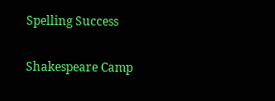Spelling Success

Shakespeare Camp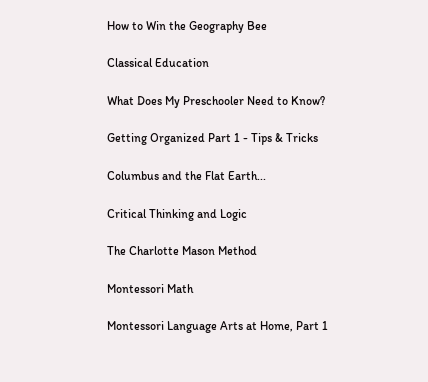How to Win the Geography Bee

Classical Education

What Does My Preschooler Need to Know?

Getting Organized Part 1 - Tips & Tricks

Columbus and the Flat Earth...

Critical Thinking and Logic

The Charlotte Mason Method

Montessori Math

Montessori Language Arts at Home, Part 1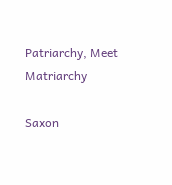Patriarchy, Meet Matriarchy

Saxon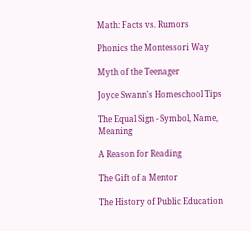Math: Facts vs. Rumors

Phonics the Montessori Way

Myth of the Teenager

Joyce Swann's Homeschool Tips

The Equal Sign - Symbol, Name, Meaning

A Reason for Reading

The Gift of a Mentor

The History of Public Education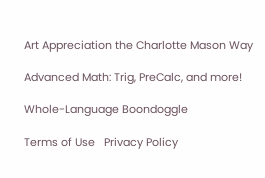Art Appreciation the Charlotte Mason Way

Advanced Math: Trig, PreCalc, and more!

Whole-Language Boondoggle

Terms of Use   Privacy Policy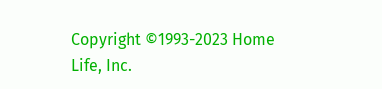Copyright ©1993-2023 Home Life, Inc.